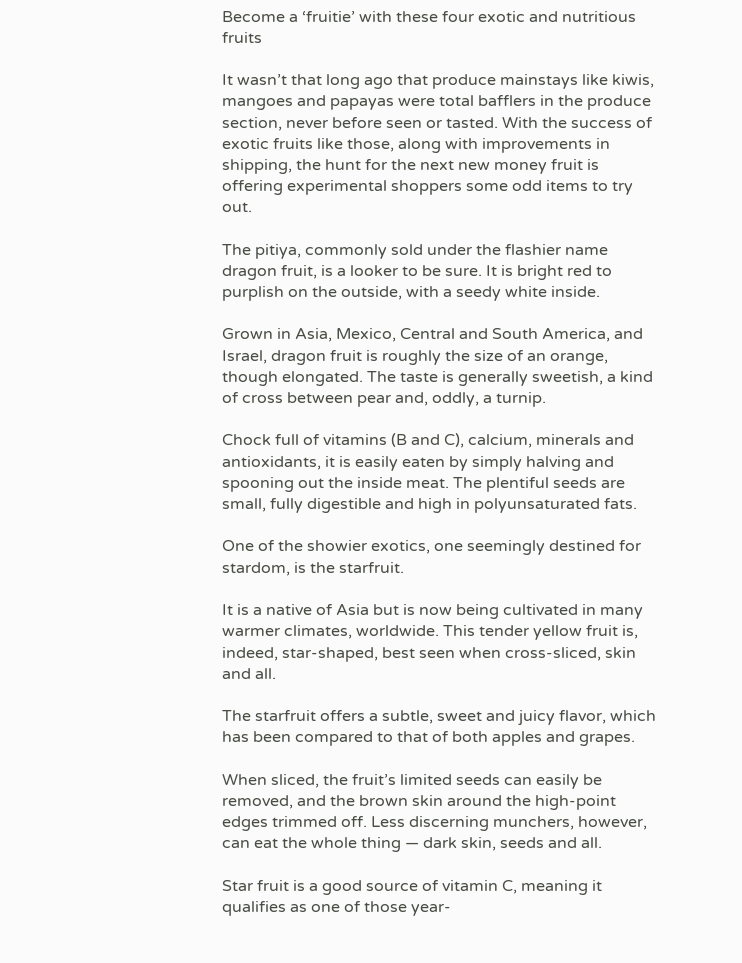Become a ‘fruitie’ with these four exotic and nutritious fruits

It wasn’t that long ago that produce mainstays like kiwis, mangoes and papayas were total bafflers in the produce section, never before seen or tasted. With the success of exotic fruits like those, along with improvements in shipping, the hunt for the next new money fruit is offering experimental shoppers some odd items to try out.

The pitiya, commonly sold under the flashier name dragon fruit, is a looker to be sure. It is bright red to purplish on the outside, with a seedy white inside.

Grown in Asia, Mexico, Central and South America, and Israel, dragon fruit is roughly the size of an orange, though elongated. The taste is generally sweetish, a kind of cross between pear and, oddly, a turnip.

Chock full of vitamins (B and C), calcium, minerals and antioxidants, it is easily eaten by simply halving and spooning out the inside meat. The plentiful seeds are small, fully digestible and high in polyunsaturated fats.

One of the showier exotics, one seemingly destined for stardom, is the starfruit.

It is a native of Asia but is now being cultivated in many warmer climates, worldwide. This tender yellow fruit is, indeed, star-shaped, best seen when cross-sliced, skin and all.

The starfruit offers a subtle, sweet and juicy flavor, which has been compared to that of both apples and grapes.

When sliced, the fruit’s limited seeds can easily be removed, and the brown skin around the high-point edges trimmed off. Less discerning munchers, however, can eat the whole thing — dark skin, seeds and all.

Star fruit is a good source of vitamin C, meaning it qualifies as one of those year-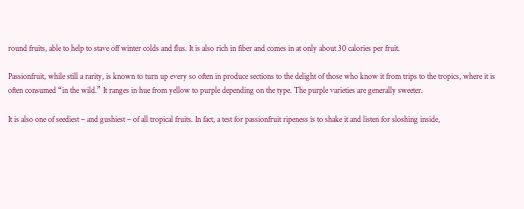round fruits, able to help to stave off winter colds and flus. It is also rich in fiber and comes in at only about 30 calories per fruit.

Passionfruit, while still a rarity, is known to turn up every so often in produce sections to the delight of those who know it from trips to the tropics, where it is often consumed “in the wild.” It ranges in hue from yellow to purple depending on the type. The purple varieties are generally sweeter.

It is also one of seediest – and gushiest – of all tropical fruits. In fact, a test for passionfruit ripeness is to shake it and listen for sloshing inside,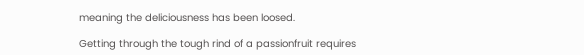meaning the deliciousness has been loosed.

Getting through the tough rind of a passionfruit requires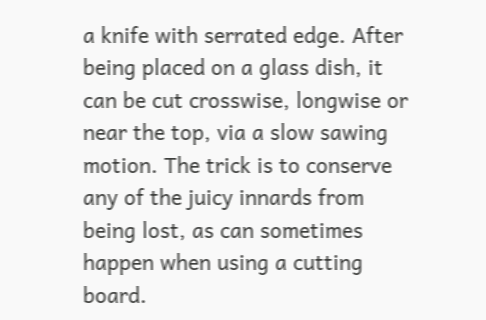a knife with serrated edge. After being placed on a glass dish, it can be cut crosswise, longwise or near the top, via a slow sawing motion. The trick is to conserve any of the juicy innards from being lost, as can sometimes happen when using a cutting board.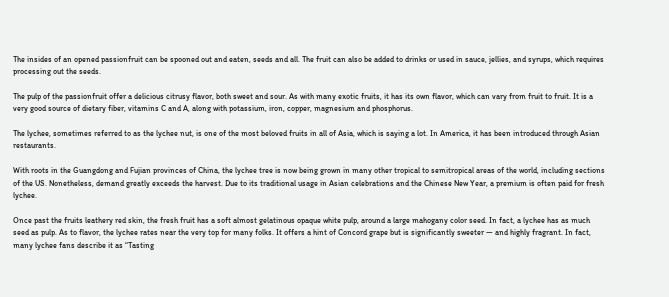The insides of an opened passionfruit can be spooned out and eaten, seeds and all. The fruit can also be added to drinks or used in sauce, jellies, and syrups, which requires processing out the seeds.

The pulp of the passionfruit offer a delicious citrusy flavor, both sweet and sour. As with many exotic fruits, it has its own flavor, which can vary from fruit to fruit. It is a very good source of dietary fiber, vitamins C and A, along with potassium, iron, copper, magnesium and phosphorus.

The lychee, sometimes referred to as the lychee nut, is one of the most beloved fruits in all of Asia, which is saying a lot. In America, it has been introduced through Asian restaurants.

With roots in the Guangdong and Fujian provinces of China, the lychee tree is now being grown in many other tropical to semitropical areas of the world, including sections of the US. Nonetheless, demand greatly exceeds the harvest. Due to its traditional usage in Asian celebrations and the Chinese New Year, a premium is often paid for fresh lychee.

Once past the fruits leathery red skin, the fresh fruit has a soft almost gelatinous opaque white pulp, around a large mahogany color seed. In fact, a lychee has as much seed as pulp. As to flavor, the lychee rates near the very top for many folks. It offers a hint of Concord grape but is significantly sweeter — and highly fragrant. In fact, many lychee fans describe it as “Tasting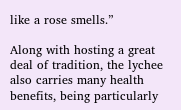like a rose smells.”

Along with hosting a great deal of tradition, the lychee also carries many health benefits, being particularly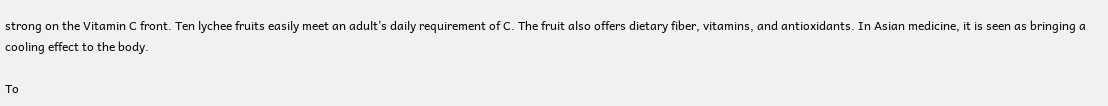strong on the Vitamin C front. Ten lychee fruits easily meet an adult’s daily requirement of C. The fruit also offers dietary fiber, vitamins, and antioxidants. In Asian medicine, it is seen as bringing a cooling effect to the body.

To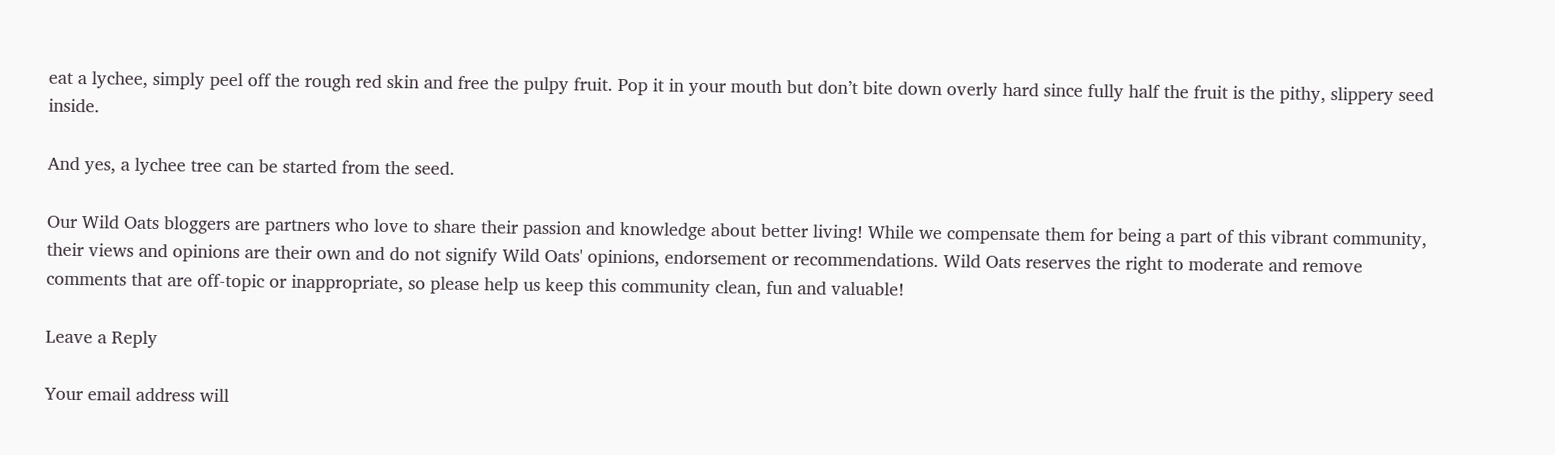eat a lychee, simply peel off the rough red skin and free the pulpy fruit. Pop it in your mouth but don’t bite down overly hard since fully half the fruit is the pithy, slippery seed inside.

And yes, a lychee tree can be started from the seed.

Our Wild Oats bloggers are partners who love to share their passion and knowledge about better living! While we compensate them for being a part of this vibrant community, their views and opinions are their own and do not signify Wild Oats' opinions, endorsement or recommendations. Wild Oats reserves the right to moderate and remove comments that are off-topic or inappropriate, so please help us keep this community clean, fun and valuable!

Leave a Reply

Your email address will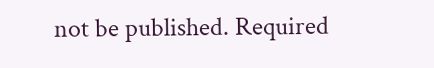not be published. Required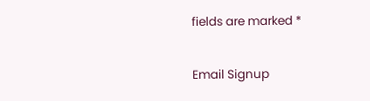fields are marked *

Email Signup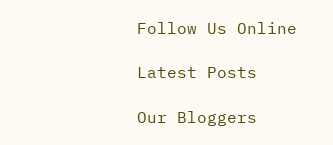Follow Us Online

Latest Posts

Our Bloggers